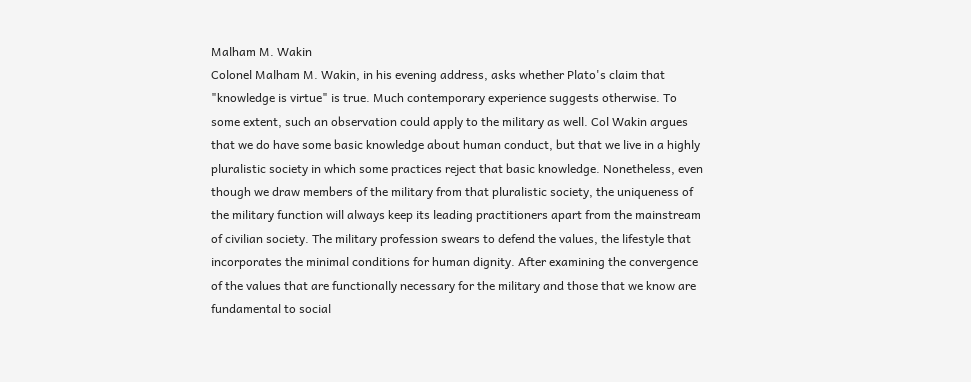Malham M. Wakin
Colonel Malham M. Wakin, in his evening address, asks whether Plato's claim that "knowledge is virtue" is true. Much contemporary experience suggests otherwise. To some extent, such an observation could apply to the military as well. Col Wakin argues that we do have some basic knowledge about human conduct, but that we live in a highly pluralistic society in which some practices reject that basic knowledge. Nonetheless, even though we draw members of the military from that pluralistic society, the uniqueness of the military function will always keep its leading practitioners apart from the mainstream of civilian society. The military profession swears to defend the values, the lifestyle that incorporates the minimal conditions for human dignity. After examining the convergence of the values that are functionally necessary for the military and those that we know are fundamental to social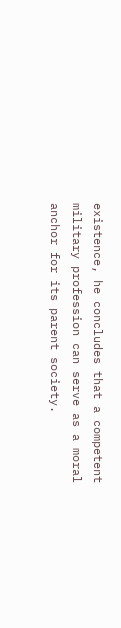existence, he concludes that a competent military profession can serve as a moral anchor for its parent society.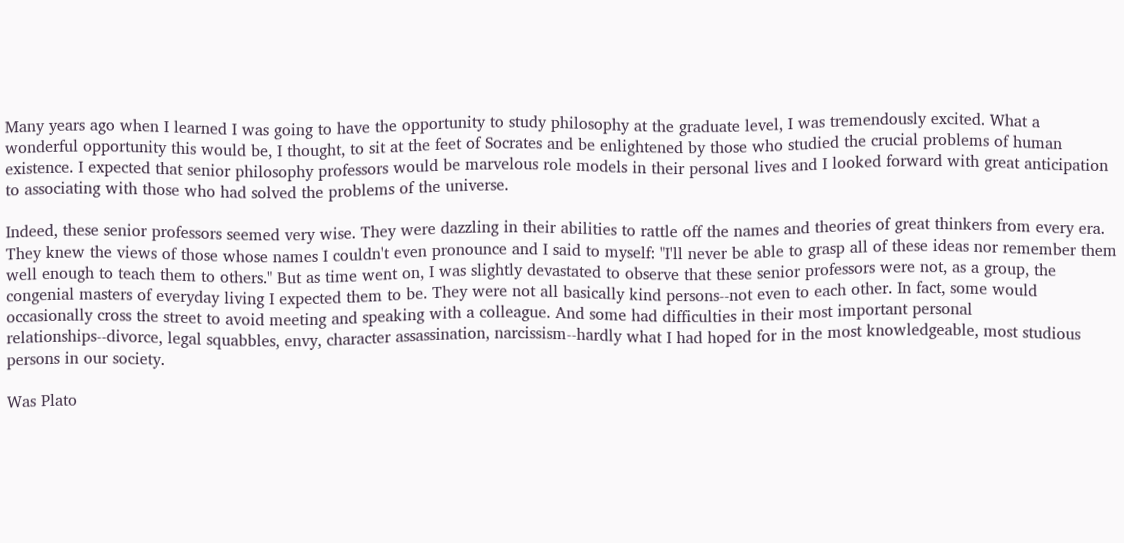Many years ago when I learned I was going to have the opportunity to study philosophy at the graduate level, I was tremendously excited. What a wonderful opportunity this would be, I thought, to sit at the feet of Socrates and be enlightened by those who studied the crucial problems of human existence. I expected that senior philosophy professors would be marvelous role models in their personal lives and I looked forward with great anticipation to associating with those who had solved the problems of the universe.

Indeed, these senior professors seemed very wise. They were dazzling in their abilities to rattle off the names and theories of great thinkers from every era. They knew the views of those whose names I couldn't even pronounce and I said to myself: "I'll never be able to grasp all of these ideas nor remember them well enough to teach them to others." But as time went on, I was slightly devastated to observe that these senior professors were not, as a group, the congenial masters of everyday living I expected them to be. They were not all basically kind persons--not even to each other. In fact, some would occasionally cross the street to avoid meeting and speaking with a colleague. And some had difficulties in their most important personal relationships--divorce, legal squabbles, envy, character assassination, narcissism--hardly what I had hoped for in the most knowledgeable, most studious persons in our society.

Was Plato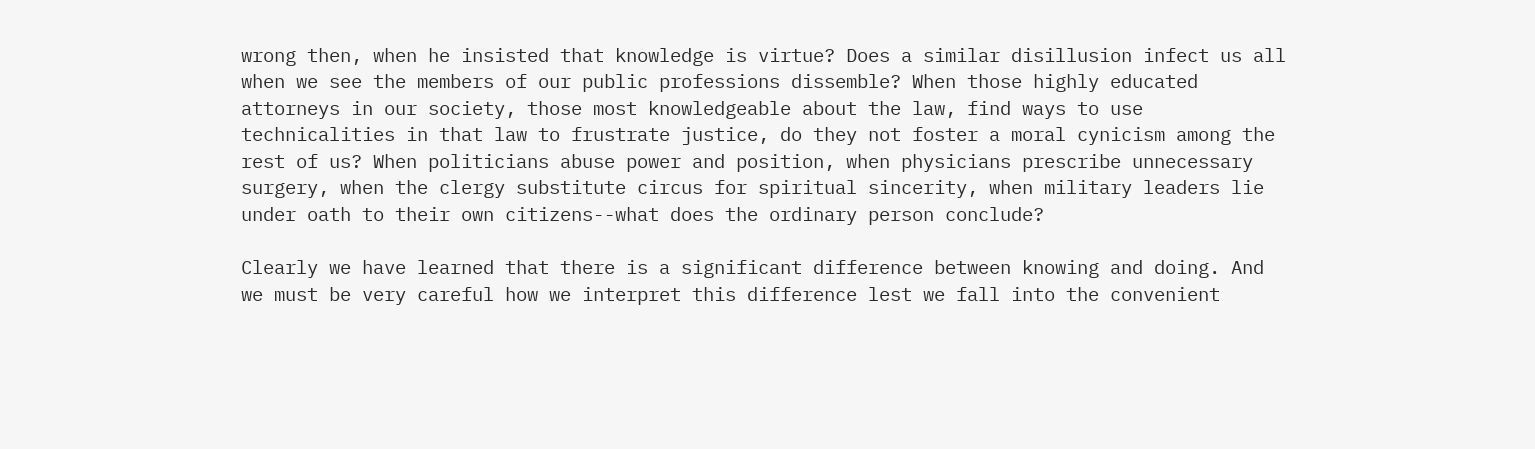wrong then, when he insisted that knowledge is virtue? Does a similar disillusion infect us all when we see the members of our public professions dissemble? When those highly educated attorneys in our society, those most knowledgeable about the law, find ways to use technicalities in that law to frustrate justice, do they not foster a moral cynicism among the rest of us? When politicians abuse power and position, when physicians prescribe unnecessary surgery, when the clergy substitute circus for spiritual sincerity, when military leaders lie under oath to their own citizens--what does the ordinary person conclude?

Clearly we have learned that there is a significant difference between knowing and doing. And we must be very careful how we interpret this difference lest we fall into the convenient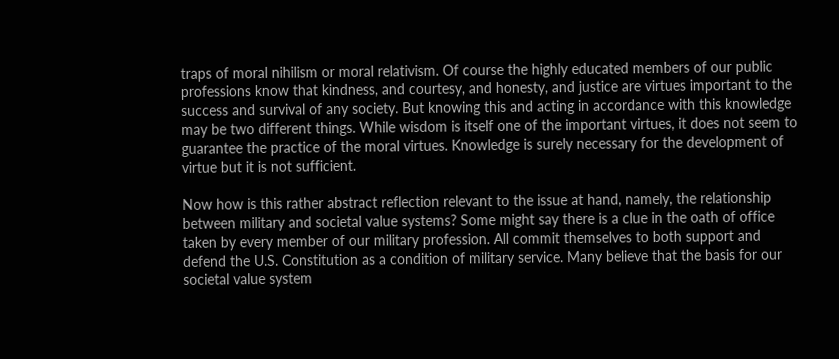traps of moral nihilism or moral relativism. Of course the highly educated members of our public professions know that kindness, and courtesy, and honesty, and justice are virtues important to the success and survival of any society. But knowing this and acting in accordance with this knowledge may be two different things. While wisdom is itself one of the important virtues, it does not seem to guarantee the practice of the moral virtues. Knowledge is surely necessary for the development of virtue but it is not sufficient.

Now how is this rather abstract reflection relevant to the issue at hand, namely, the relationship between military and societal value systems? Some might say there is a clue in the oath of office taken by every member of our military profession. All commit themselves to both support and defend the U.S. Constitution as a condition of military service. Many believe that the basis for our societal value system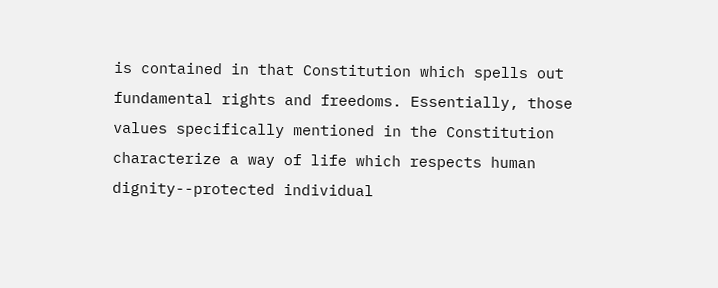is contained in that Constitution which spells out fundamental rights and freedoms. Essentially, those values specifically mentioned in the Constitution characterize a way of life which respects human dignity--protected individual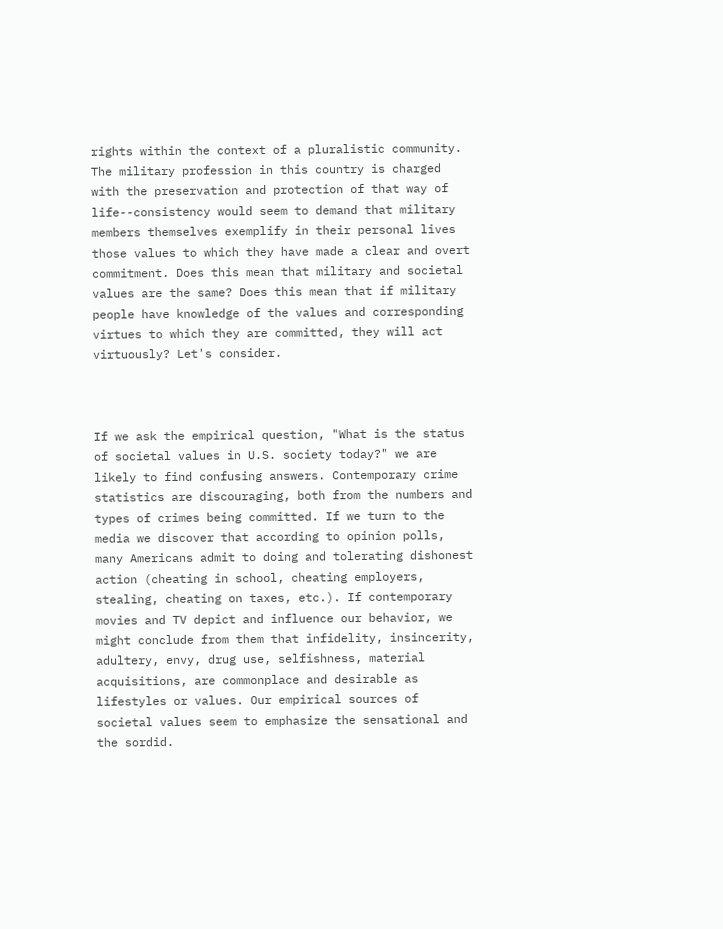rights within the context of a pluralistic community. The military profession in this country is charged with the preservation and protection of that way of life--consistency would seem to demand that military members themselves exemplify in their personal lives those values to which they have made a clear and overt commitment. Does this mean that military and societal values are the same? Does this mean that if military people have knowledge of the values and corresponding virtues to which they are committed, they will act virtuously? Let's consider.



If we ask the empirical question, "What is the status of societal values in U.S. society today?" we are likely to find confusing answers. Contemporary crime statistics are discouraging, both from the numbers and types of crimes being committed. If we turn to the media we discover that according to opinion polls, many Americans admit to doing and tolerating dishonest action (cheating in school, cheating employers, stealing, cheating on taxes, etc.). If contemporary movies and TV depict and influence our behavior, we might conclude from them that infidelity, insincerity, adultery, envy, drug use, selfishness, material acquisitions, are commonplace and desirable as lifestyles or values. Our empirical sources of societal values seem to emphasize the sensational and the sordid.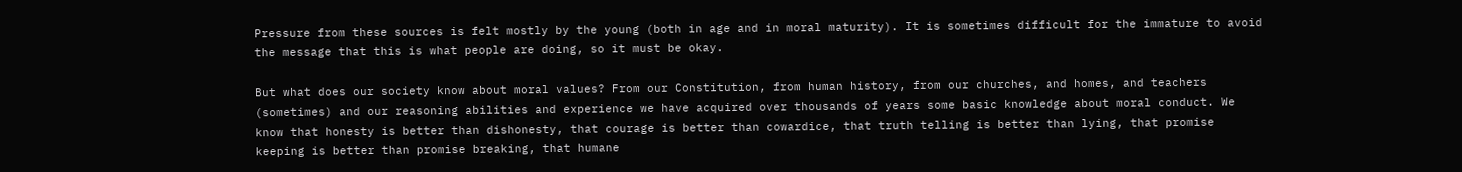Pressure from these sources is felt mostly by the young (both in age and in moral maturity). It is sometimes difficult for the immature to avoid the message that this is what people are doing, so it must be okay.

But what does our society know about moral values? From our Constitution, from human history, from our churches, and homes, and teachers (sometimes) and our reasoning abilities and experience we have acquired over thousands of years some basic knowledge about moral conduct. We know that honesty is better than dishonesty, that courage is better than cowardice, that truth telling is better than lying, that promise keeping is better than promise breaking, that humane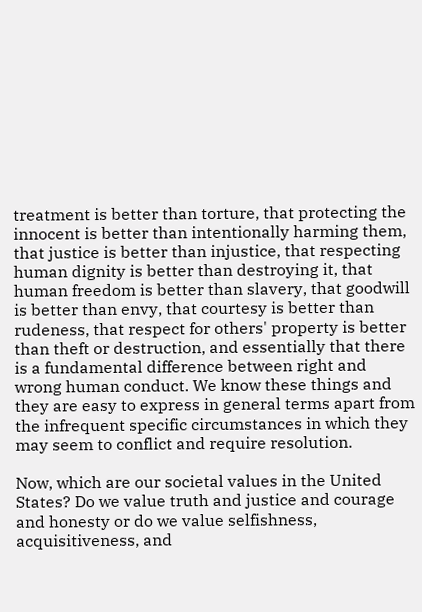treatment is better than torture, that protecting the innocent is better than intentionally harming them, that justice is better than injustice, that respecting human dignity is better than destroying it, that human freedom is better than slavery, that goodwill is better than envy, that courtesy is better than rudeness, that respect for others' property is better than theft or destruction, and essentially that there is a fundamental difference between right and wrong human conduct. We know these things and they are easy to express in general terms apart from the infrequent specific circumstances in which they may seem to conflict and require resolution.

Now, which are our societal values in the United States? Do we value truth and justice and courage and honesty or do we value selfishness, acquisitiveness, and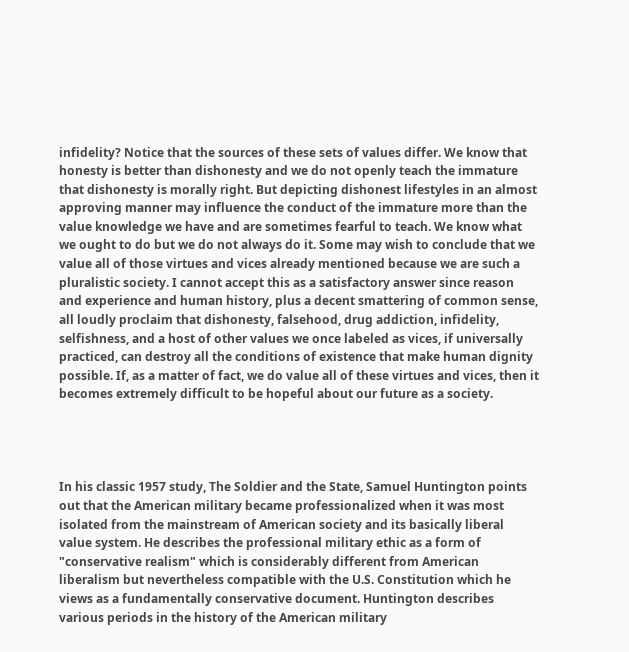infidelity? Notice that the sources of these sets of values differ. We know that honesty is better than dishonesty and we do not openly teach the immature that dishonesty is morally right. But depicting dishonest lifestyles in an almost approving manner may influence the conduct of the immature more than the value knowledge we have and are sometimes fearful to teach. We know what we ought to do but we do not always do it. Some may wish to conclude that we value all of those virtues and vices already mentioned because we are such a pluralistic society. I cannot accept this as a satisfactory answer since reason and experience and human history, plus a decent smattering of common sense, all loudly proclaim that dishonesty, falsehood, drug addiction, infidelity, selfishness, and a host of other values we once labeled as vices, if universally practiced, can destroy all the conditions of existence that make human dignity possible. If, as a matter of fact, we do value all of these virtues and vices, then it becomes extremely difficult to be hopeful about our future as a society.




In his classic 1957 study, The Soldier and the State, Samuel Huntington points out that the American military became professionalized when it was most isolated from the mainstream of American society and its basically liberal value system. He describes the professional military ethic as a form of "conservative realism" which is considerably different from American liberalism but nevertheless compatible with the U.S. Constitution which he views as a fundamentally conservative document. Huntington describes various periods in the history of the American military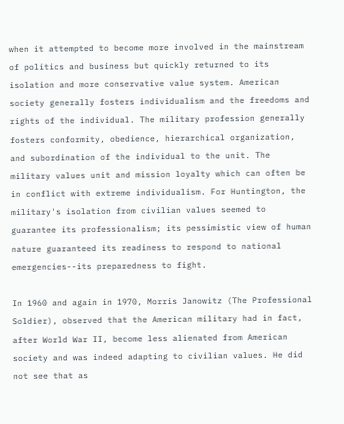when it attempted to become more involved in the mainstream of politics and business but quickly returned to its isolation and more conservative value system. American society generally fosters individualism and the freedoms and rights of the individual. The military profession generally fosters conformity, obedience, hierarchical organization, and subordination of the individual to the unit. The military values unit and mission loyalty which can often be in conflict with extreme individualism. For Huntington, the military's isolation from civilian values seemed to guarantee its professionalism; its pessimistic view of human nature guaranteed its readiness to respond to national emergencies--its preparedness to fight.

In 1960 and again in 1970, Morris Janowitz (The Professional Soldier), observed that the American military had in fact, after World War II, become less alienated from American society and was indeed adapting to civilian values. He did not see that as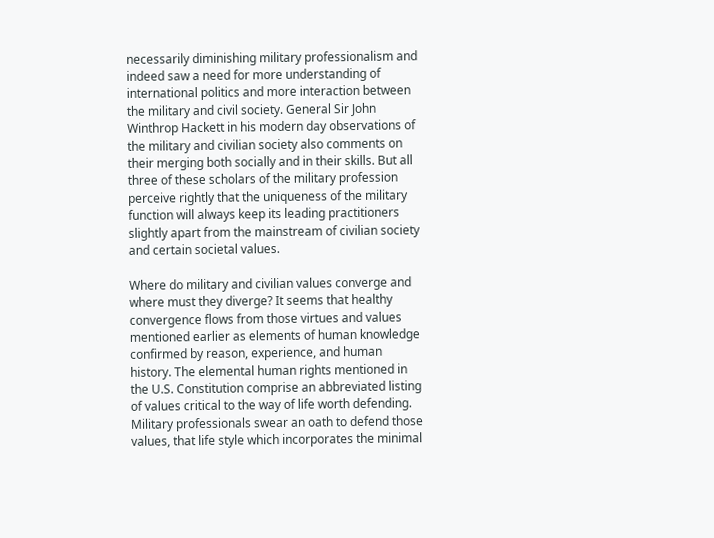necessarily diminishing military professionalism and indeed saw a need for more understanding of international politics and more interaction between the military and civil society. General Sir John Winthrop Hackett in his modern day observations of the military and civilian society also comments on their merging both socially and in their skills. But all three of these scholars of the military profession perceive rightly that the uniqueness of the military function will always keep its leading practitioners slightly apart from the mainstream of civilian society and certain societal values.

Where do military and civilian values converge and where must they diverge? It seems that healthy convergence flows from those virtues and values mentioned earlier as elements of human knowledge confirmed by reason, experience, and human history. The elemental human rights mentioned in the U.S. Constitution comprise an abbreviated listing of values critical to the way of life worth defending. Military professionals swear an oath to defend those values, that life style which incorporates the minimal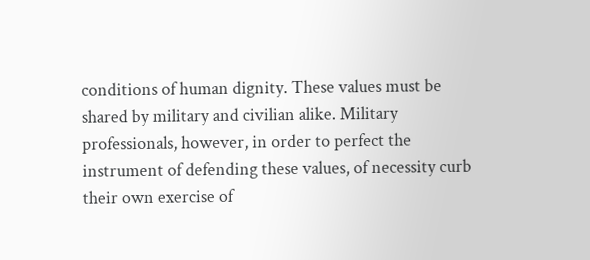conditions of human dignity. These values must be shared by military and civilian alike. Military professionals, however, in order to perfect the instrument of defending these values, of necessity curb their own exercise of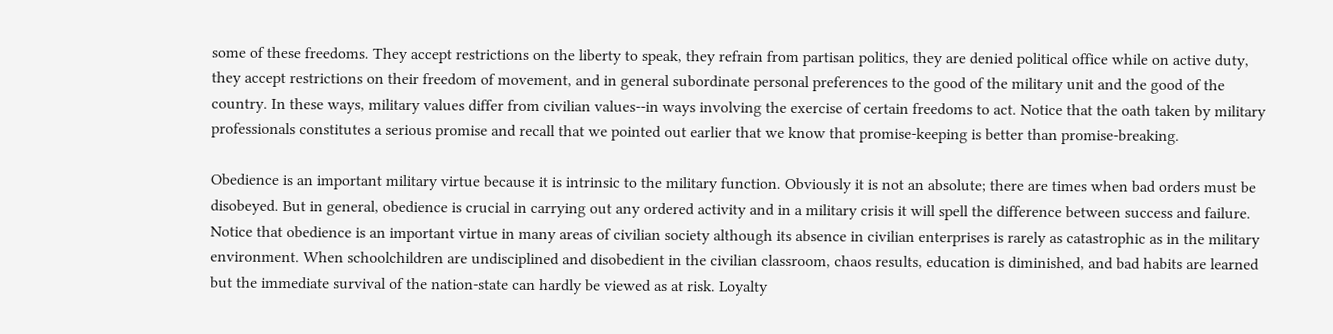some of these freedoms. They accept restrictions on the liberty to speak, they refrain from partisan politics, they are denied political office while on active duty, they accept restrictions on their freedom of movement, and in general subordinate personal preferences to the good of the military unit and the good of the country. In these ways, military values differ from civilian values--in ways involving the exercise of certain freedoms to act. Notice that the oath taken by military professionals constitutes a serious promise and recall that we pointed out earlier that we know that promise-keeping is better than promise-breaking.

Obedience is an important military virtue because it is intrinsic to the military function. Obviously it is not an absolute; there are times when bad orders must be disobeyed. But in general, obedience is crucial in carrying out any ordered activity and in a military crisis it will spell the difference between success and failure. Notice that obedience is an important virtue in many areas of civilian society although its absence in civilian enterprises is rarely as catastrophic as in the military environment. When schoolchildren are undisciplined and disobedient in the civilian classroom, chaos results, education is diminished, and bad habits are learned but the immediate survival of the nation-state can hardly be viewed as at risk. Loyalty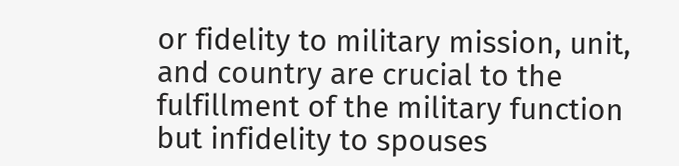or fidelity to military mission, unit, and country are crucial to the fulfillment of the military function but infidelity to spouses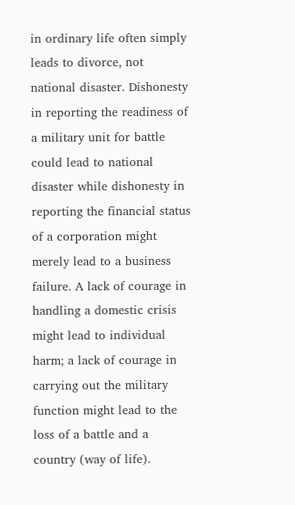in ordinary life often simply leads to divorce, not national disaster. Dishonesty in reporting the readiness of a military unit for battle could lead to national disaster while dishonesty in reporting the financial status of a corporation might merely lead to a business failure. A lack of courage in handling a domestic crisis might lead to individual harm; a lack of courage in carrying out the military function might lead to the loss of a battle and a country (way of life).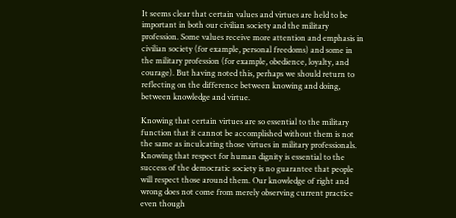It seems clear that certain values and virtues are held to be important in both our civilian society and the military profession. Some values receive more attention and emphasis in civilian society (for example, personal freedoms) and some in the military profession (for example, obedience, loyalty, and courage). But having noted this, perhaps we should return to reflecting on the difference between knowing and doing, between knowledge and virtue.

Knowing that certain virtues are so essential to the military function that it cannot be accomplished without them is not the same as inculcating those virtues in military professionals. Knowing that respect for human dignity is essential to the success of the democratic society is no guarantee that people will respect those around them. Our knowledge of right and wrong does not come from merely observing current practice even though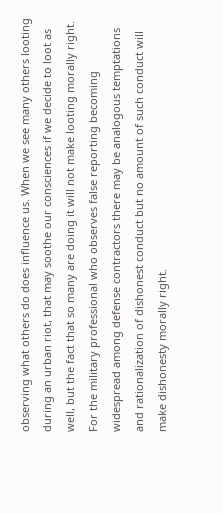observing what others do does influence us. When we see many others looting during an urban riot, that may soothe our consciences if we decide to loot as well, but the fact that so many are doing it will not make looting morally right. For the military professional who observes false reporting becoming widespread among defense contractors there may be analogous temptations and rationalization of dishonest conduct but no amount of such conduct will make dishonesty morally right.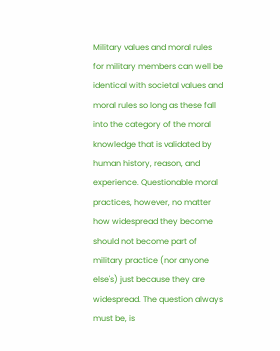Military values and moral rules for military members can well be identical with societal values and moral rules so long as these fall into the category of the moral knowledge that is validated by human history, reason, and experience. Questionable moral practices, however, no matter how widespread they become should not become part of military practice (nor anyone else's) just because they are widespread. The question always must be, is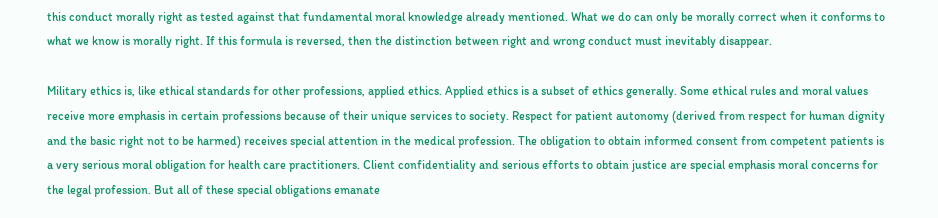this conduct morally right as tested against that fundamental moral knowledge already mentioned. What we do can only be morally correct when it conforms to what we know is morally right. If this formula is reversed, then the distinction between right and wrong conduct must inevitably disappear.

Military ethics is, like ethical standards for other professions, applied ethics. Applied ethics is a subset of ethics generally. Some ethical rules and moral values receive more emphasis in certain professions because of their unique services to society. Respect for patient autonomy (derived from respect for human dignity and the basic right not to be harmed) receives special attention in the medical profession. The obligation to obtain informed consent from competent patients is a very serious moral obligation for health care practitioners. Client confidentiality and serious efforts to obtain justice are special emphasis moral concerns for the legal profession. But all of these special obligations emanate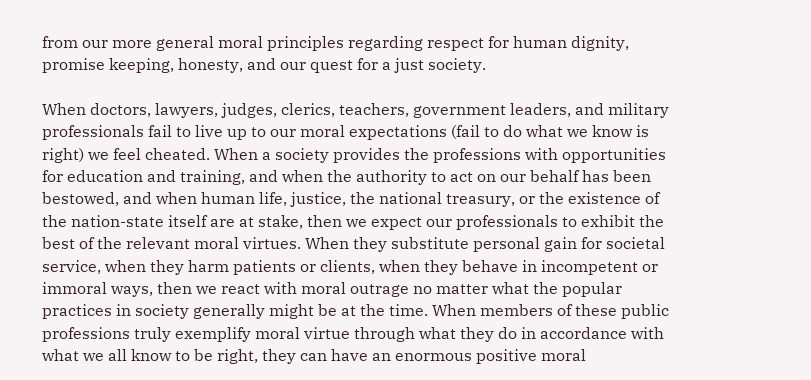from our more general moral principles regarding respect for human dignity, promise keeping, honesty, and our quest for a just society.

When doctors, lawyers, judges, clerics, teachers, government leaders, and military professionals fail to live up to our moral expectations (fail to do what we know is right) we feel cheated. When a society provides the professions with opportunities for education and training, and when the authority to act on our behalf has been bestowed, and when human life, justice, the national treasury, or the existence of the nation-state itself are at stake, then we expect our professionals to exhibit the best of the relevant moral virtues. When they substitute personal gain for societal service, when they harm patients or clients, when they behave in incompetent or immoral ways, then we react with moral outrage no matter what the popular practices in society generally might be at the time. When members of these public professions truly exemplify moral virtue through what they do in accordance with what we all know to be right, they can have an enormous positive moral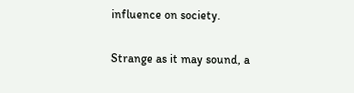influence on society.

Strange as it may sound, a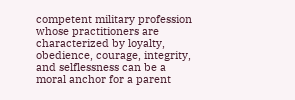competent military profession whose practitioners are characterized by loyalty, obedience, courage, integrity, and selflessness can be a moral anchor for a parent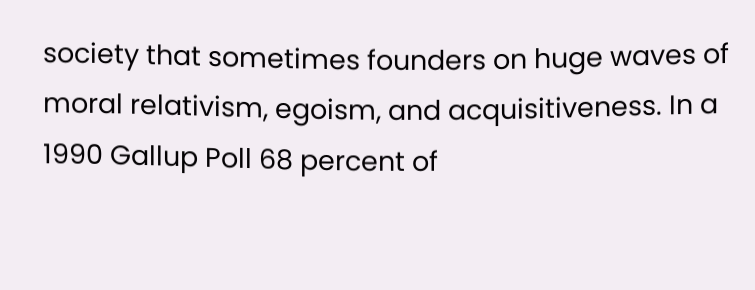society that sometimes founders on huge waves of moral relativism, egoism, and acquisitiveness. In a 1990 Gallup Poll 68 percent of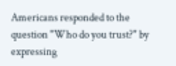Americans responded to the question "Who do you trust?" by expressing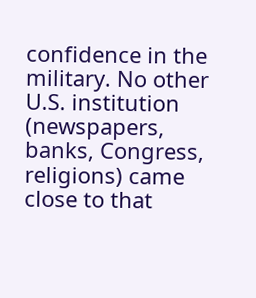confidence in the military. No other U.S. institution (newspapers, banks, Congress, religions) came close to that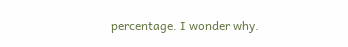percentage. I wonder why.